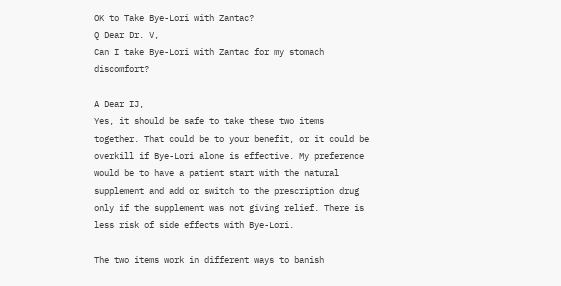OK to Take Bye-Lori with Zantac?
Q Dear Dr. V,
Can I take Bye-Lori with Zantac for my stomach discomfort?

A Dear IJ,
Yes, it should be safe to take these two items together. That could be to your benefit, or it could be overkill if Bye-Lori alone is effective. My preference would be to have a patient start with the natural supplement and add or switch to the prescription drug only if the supplement was not giving relief. There is less risk of side effects with Bye-Lori.

The two items work in different ways to banish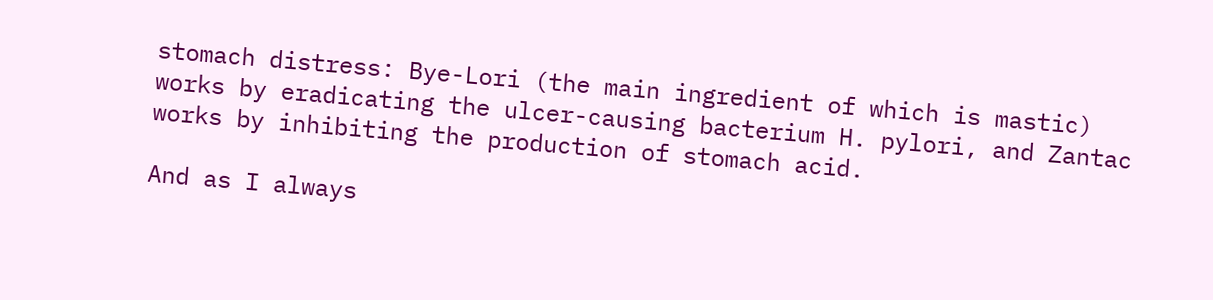stomach distress: Bye-Lori (the main ingredient of which is mastic) works by eradicating the ulcer-causing bacterium H. pylori, and Zantac works by inhibiting the production of stomach acid.

And as I always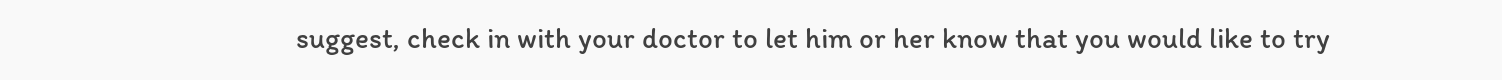suggest, check in with your doctor to let him or her know that you would like to try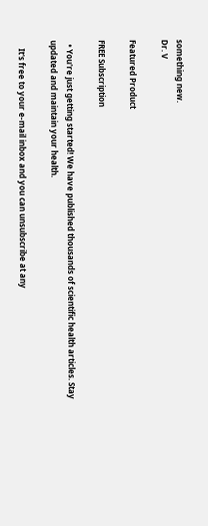something new.
Dr. V

Featured Product

FREE Subscription

  • You're just getting started! We have published thousands of scientific health articles. Stay updated and maintain your health.

    It's free to your e-mail inbox and you can unsubscribe at any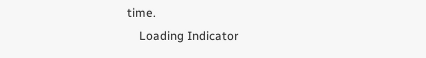time.
    Loading Indicator